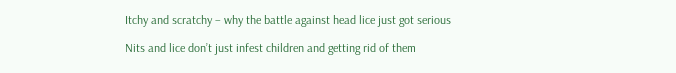Itchy and scratchy – why the battle against head lice just got serious

Nits and lice don’t just infest children and getting rid of them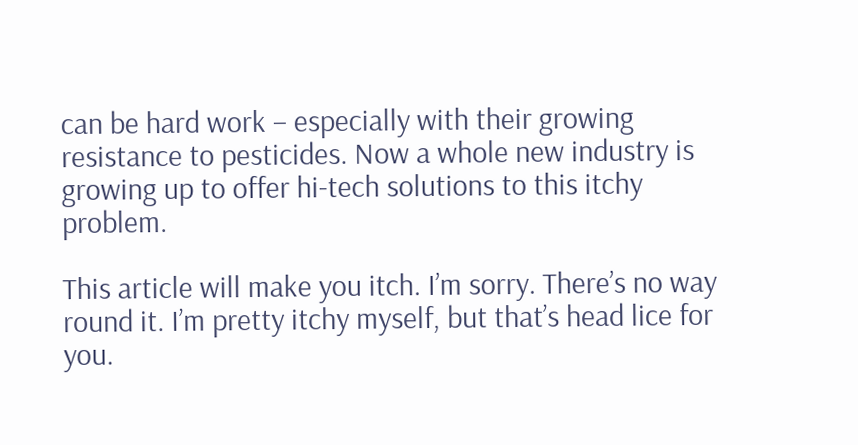can be hard work – especially with their growing resistance to pesticides. Now a whole new industry is growing up to offer hi-tech solutions to this itchy problem.

This article will make you itch. I’m sorry. There’s no way round it. I’m pretty itchy myself, but that’s head lice for you.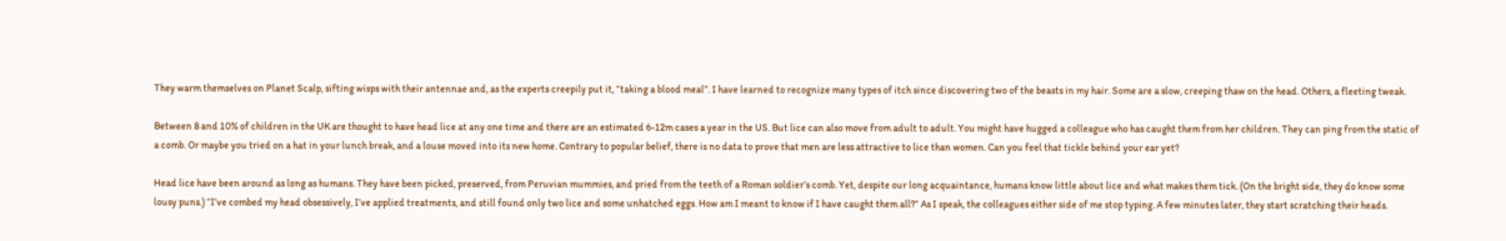They warm themselves on Planet Scalp, sifting wisps with their antennae and, as the experts creepily put it, “taking a blood meal”. I have learned to recognize many types of itch since discovering two of the beasts in my hair. Some are a slow, creeping thaw on the head. Others, a fleeting tweak.

Between 8 and 10% of children in the UK are thought to have head lice at any one time and there are an estimated 6-12m cases a year in the US. But lice can also move from adult to adult. You might have hugged a colleague who has caught them from her children. They can ping from the static of a comb. Or maybe you tried on a hat in your lunch break, and a louse moved into its new home. Contrary to popular belief, there is no data to prove that men are less attractive to lice than women. Can you feel that tickle behind your ear yet?

Head lice have been around as long as humans. They have been picked, preserved, from Peruvian mummies, and pried from the teeth of a Roman soldier’s comb. Yet, despite our long acquaintance, humans know little about lice and what makes them tick. (On the bright side, they do know some lousy puns.) “I’ve combed my head obsessively, I’ve applied treatments, and still found only two lice and some unhatched eggs. How am I meant to know if I have caught them all?” As I speak, the colleagues either side of me stop typing. A few minutes later, they start scratching their heads.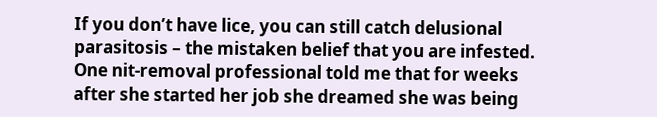If you don’t have lice, you can still catch delusional parasitosis – the mistaken belief that you are infested. One nit-removal professional told me that for weeks after she started her job she dreamed she was being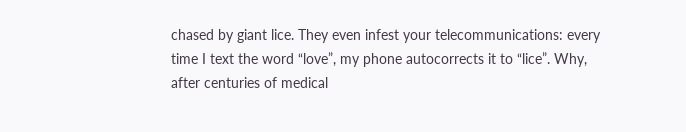chased by giant lice. They even infest your telecommunications: every time I text the word “love”, my phone autocorrects it to “lice”. Why, after centuries of medical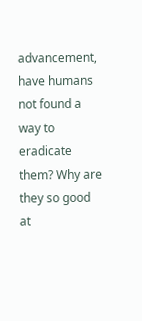advancement, have humans not found a way to eradicate them? Why are they so good at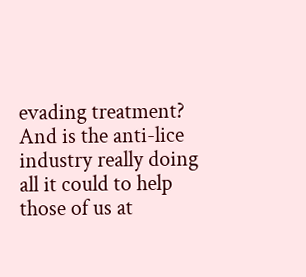evading treatment? And is the anti-lice industry really doing all it could to help those of us at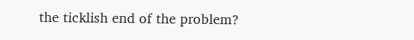the ticklish end of the problem?